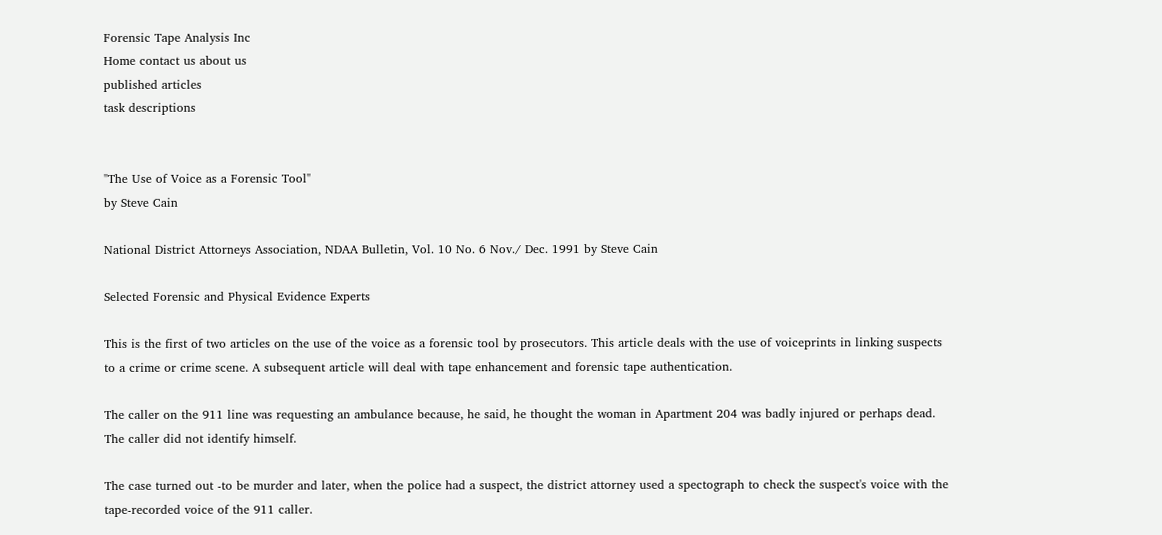Forensic Tape Analysis Inc
Home contact us about us
published articles
task descriptions


"The Use of Voice as a Forensic Tool"
by Steve Cain

National District Attorneys Association, NDAA Bulletin, Vol. 10 No. 6 Nov./ Dec. 1991 by Steve Cain

Selected Forensic and Physical Evidence Experts

This is the first of two articles on the use of the voice as a forensic tool by prosecutors. This article deals with the use of voiceprints in linking suspects to a crime or crime scene. A subsequent article will deal with tape enhancement and forensic tape authentication.

The caller on the 911 line was requesting an ambulance because, he said, he thought the woman in Apartment 204 was badly injured or perhaps dead. The caller did not identify himself.

The case turned out -to be murder and later, when the police had a suspect, the district attorney used a spectograph to check the suspect's voice with the tape-recorded voice of the 911 caller.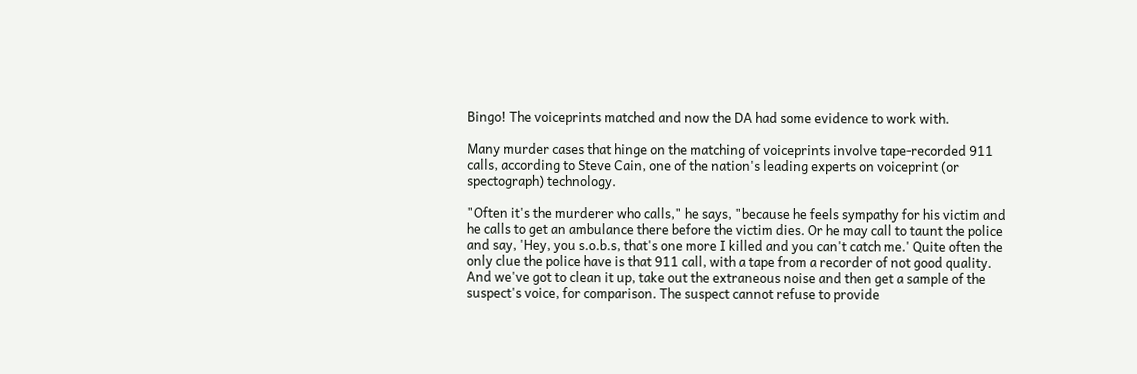Bingo! The voiceprints matched and now the DA had some evidence to work with.

Many murder cases that hinge on the matching of voiceprints involve tape-recorded 911 calls, according to Steve Cain, one of the nation's leading experts on voiceprint (or spectograph) technology.

"Often it's the murderer who calls," he says, "because he feels sympathy for his victim and he calls to get an ambulance there before the victim dies. Or he may call to taunt the police and say, 'Hey, you s.o.b.s, that's one more I killed and you can't catch me.' Quite often the only clue the police have is that 911 call, with a tape from a recorder of not good quality. And we've got to clean it up, take out the extraneous noise and then get a sample of the suspect's voice, for comparison. The suspect cannot refuse to provide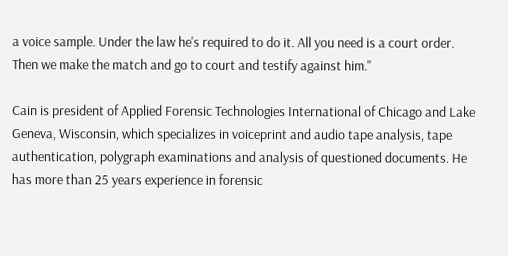a voice sample. Under the law he's required to do it. All you need is a court order. Then we make the match and go to court and testify against him."

Cain is president of Applied Forensic Technologies International of Chicago and Lake Geneva, Wisconsin, which specializes in voiceprint and audio tape analysis, tape authentication, polygraph examinations and analysis of questioned documents. He has more than 25 years experience in forensic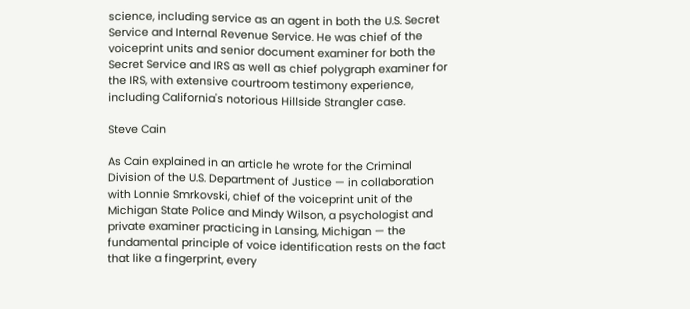science, including service as an agent in both the U.S. Secret Service and Internal Revenue Service. He was chief of the voiceprint units and senior document examiner for both the Secret Service and IRS as well as chief polygraph examiner for the IRS, with extensive courtroom testimony experience, including California's notorious Hillside Strangler case.

Steve Cain

As Cain explained in an article he wrote for the Criminal Division of the U.S. Department of Justice — in collaboration with Lonnie Smrkovski, chief of the voiceprint unit of the Michigan State Police and Mindy Wilson, a psychologist and private examiner practicing in Lansing, Michigan — the fundamental principle of voice identification rests on the fact that like a fingerprint, every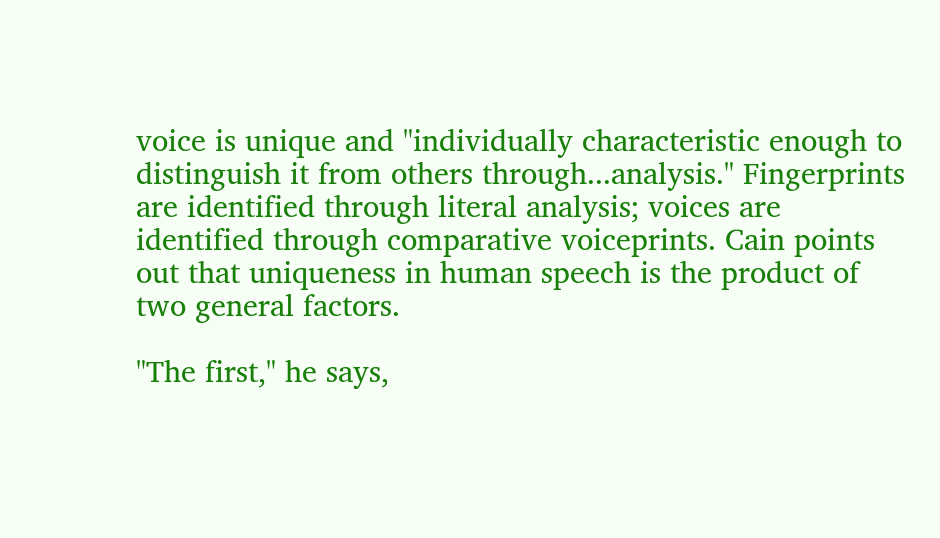voice is unique and "individually characteristic enough to distinguish it from others through...analysis." Fingerprints are identified through literal analysis; voices are identified through comparative voiceprints. Cain points out that uniqueness in human speech is the product of two general factors.

"The first," he says,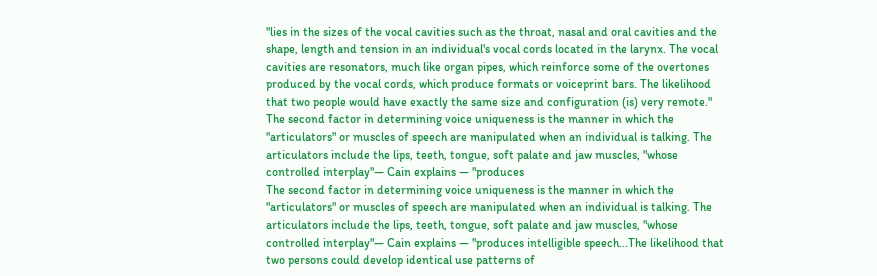"lies in the sizes of the vocal cavities such as the throat, nasal and oral cavities and the shape, length and tension in an individual's vocal cords located in the larynx. The vocal cavities are resonators, much like organ pipes, which reinforce some of the overtones produced by the vocal cords, which produce formats or voiceprint bars. The likelihood that two people would have exactly the same size and configuration (is) very remote."
The second factor in determining voice uniqueness is the manner in which the "articulators" or muscles of speech are manipulated when an individual is talking. The articulators include the lips, teeth, tongue, soft palate and jaw muscles, "whose controlled interplay"— Cain explains — "produces
The second factor in determining voice uniqueness is the manner in which the "articulators" or muscles of speech are manipulated when an individual is talking. The articulators include the lips, teeth, tongue, soft palate and jaw muscles, "whose controlled interplay"— Cain explains — "produces intelligible speech...The likelihood that two persons could develop identical use patterns of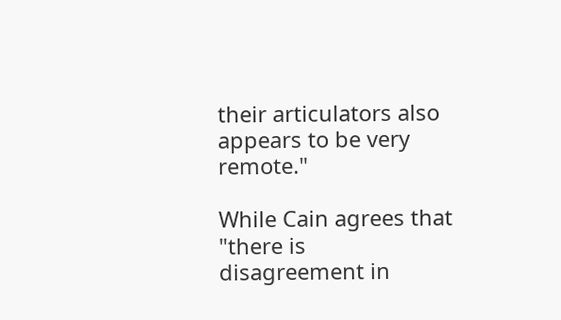their articulators also appears to be very remote."

While Cain agrees that "there is disagreement in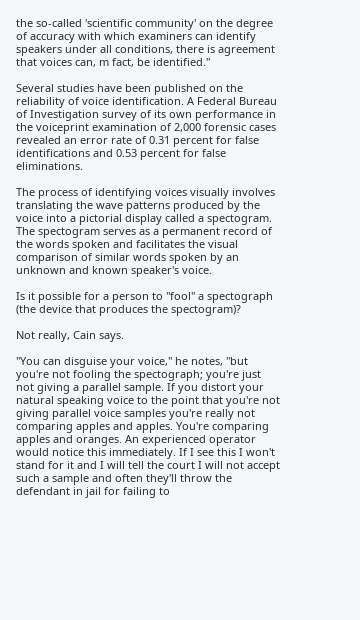the so-called 'scientific community' on the degree of accuracy with which examiners can identify speakers under all conditions, there is agreement that voices can, m fact, be identified."

Several studies have been published on the reliability of voice identification. A Federal Bureau of Investigation survey of its own performance in the voiceprint examination of 2,000 forensic cases revealed an error rate of 0.31 percent for false identifications and 0.53 percent for false eliminations.

The process of identifying voices visually involves translating the wave patterns produced by the voice into a pictorial display called a spectogram. The spectogram serves as a permanent record of the words spoken and facilitates the visual comparison of similar words spoken by an unknown and known speaker's voice.

Is it possible for a person to "fool" a spectograph (the device that produces the spectogram)?

Not really, Cain says.

"You can disguise your voice," he notes, "but you're not fooling the spectograph; you're just not giving a parallel sample. If you distort your natural speaking voice to the point that you're not giving parallel voice samples you're really not comparing apples and apples. You're comparing apples and oranges. An experienced operator would notice this immediately. If I see this I won't stand for it and I will tell the court I will not accept such a sample and often they'll throw the defendant in jail for failing to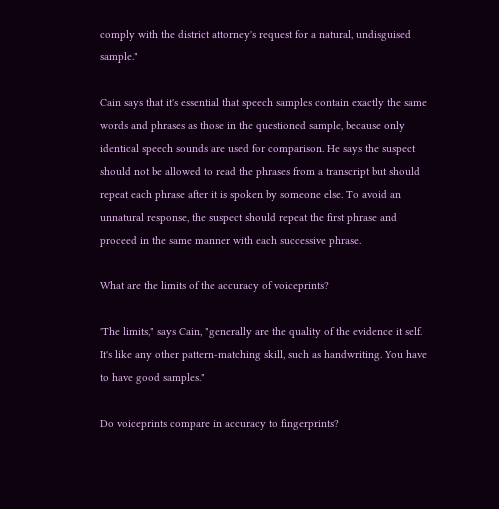comply with the district attorney's request for a natural, undisguised sample."

Cain says that it's essential that speech samples contain exactly the same words and phrases as those in the questioned sample, because only identical speech sounds are used for comparison. He says the suspect should not be allowed to read the phrases from a transcript but should repeat each phrase after it is spoken by someone else. To avoid an unnatural response, the suspect should repeat the first phrase and proceed in the same manner with each successive phrase.

What are the limits of the accuracy of voiceprints?

'The limits," says Cain, "generally are the quality of the evidence it self. It's like any other pattern-matching skill, such as handwriting. You have to have good samples."

Do voiceprints compare in accuracy to fingerprints?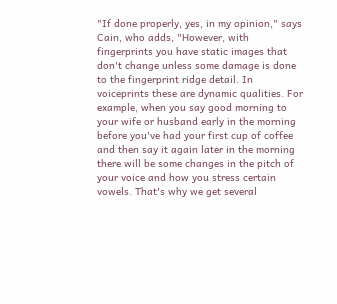"If done properly, yes, in my opinion," says Cain, who adds, "However, with fingerprints you have static images that don't change unless some damage is done to the fingerprint ridge detail. In voiceprints these are dynamic qualities. For example, when you say good morning to your wife or husband early in the morning before you've had your first cup of coffee and then say it again later in the morning there will be some changes in the pitch of your voice and how you stress certain vowels. That's why we get several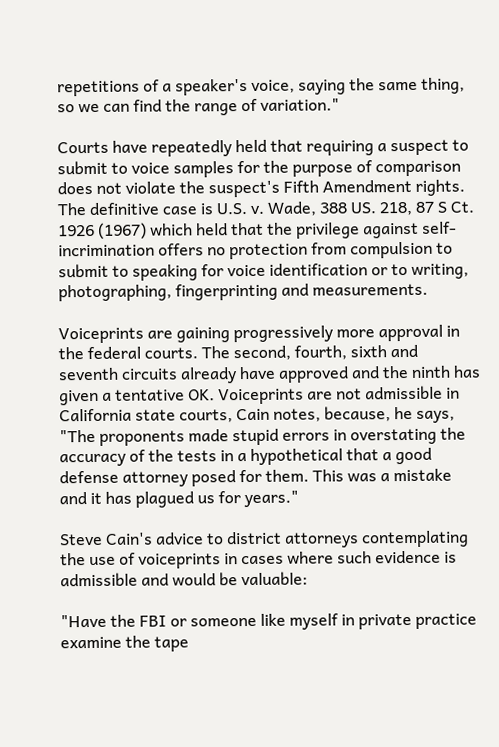repetitions of a speaker's voice, saying the same thing, so we can find the range of variation."

Courts have repeatedly held that requiring a suspect to submit to voice samples for the purpose of comparison does not violate the suspect's Fifth Amendment rights. The definitive case is U.S. v. Wade, 388 US. 218, 87 S Ct. 1926 (1967) which held that the privilege against self-incrimination offers no protection from compulsion to submit to speaking for voice identification or to writing, photographing, fingerprinting and measurements.

Voiceprints are gaining progressively more approval in the federal courts. The second, fourth, sixth and seventh circuits already have approved and the ninth has given a tentative OK. Voiceprints are not admissible in California state courts, Cain notes, because, he says, "The proponents made stupid errors in overstating the accuracy of the tests in a hypothetical that a good defense attorney posed for them. This was a mistake and it has plagued us for years."

Steve Cain's advice to district attorneys contemplating the use of voiceprints in cases where such evidence is admissible and would be valuable:

"Have the FBI or someone like myself in private practice examine the tape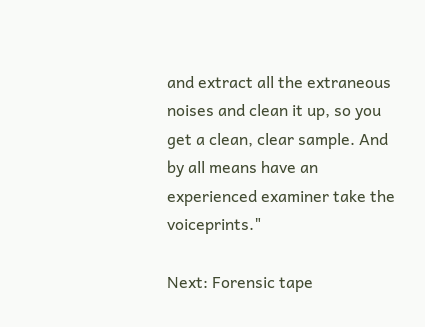and extract all the extraneous noises and clean it up, so you get a clean, clear sample. And by all means have an experienced examiner take the voiceprints."

Next: Forensic tape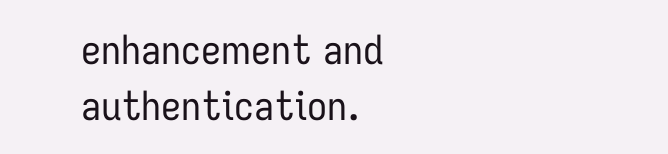enhancement and authentication.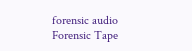forensic audio
Forensic Tape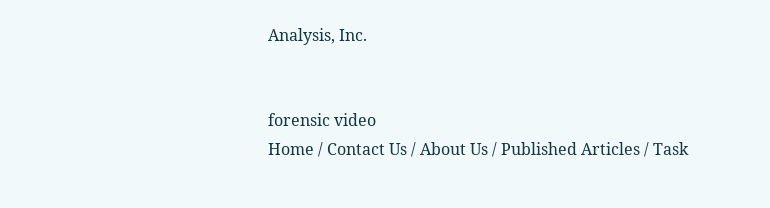Analysis, Inc.


forensic video
Home / Contact Us / About Us / Published Articles / Task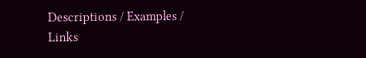Descriptions / Examples / Links